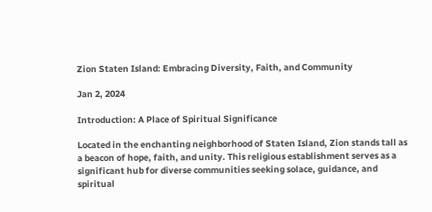Zion Staten Island: Embracing Diversity, Faith, and Community

Jan 2, 2024

Introduction: A Place of Spiritual Significance

Located in the enchanting neighborhood of Staten Island, Zion stands tall as a beacon of hope, faith, and unity. This religious establishment serves as a significant hub for diverse communities seeking solace, guidance, and spiritual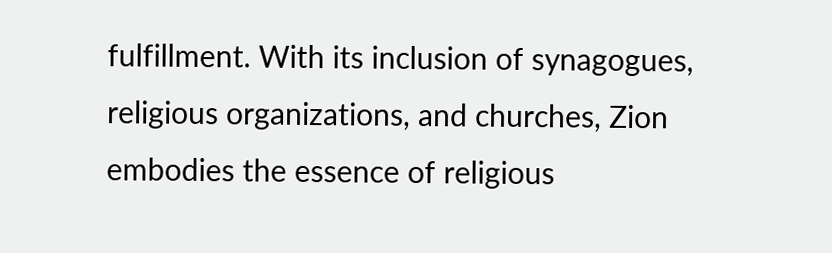fulfillment. With its inclusion of synagogues, religious organizations, and churches, Zion embodies the essence of religious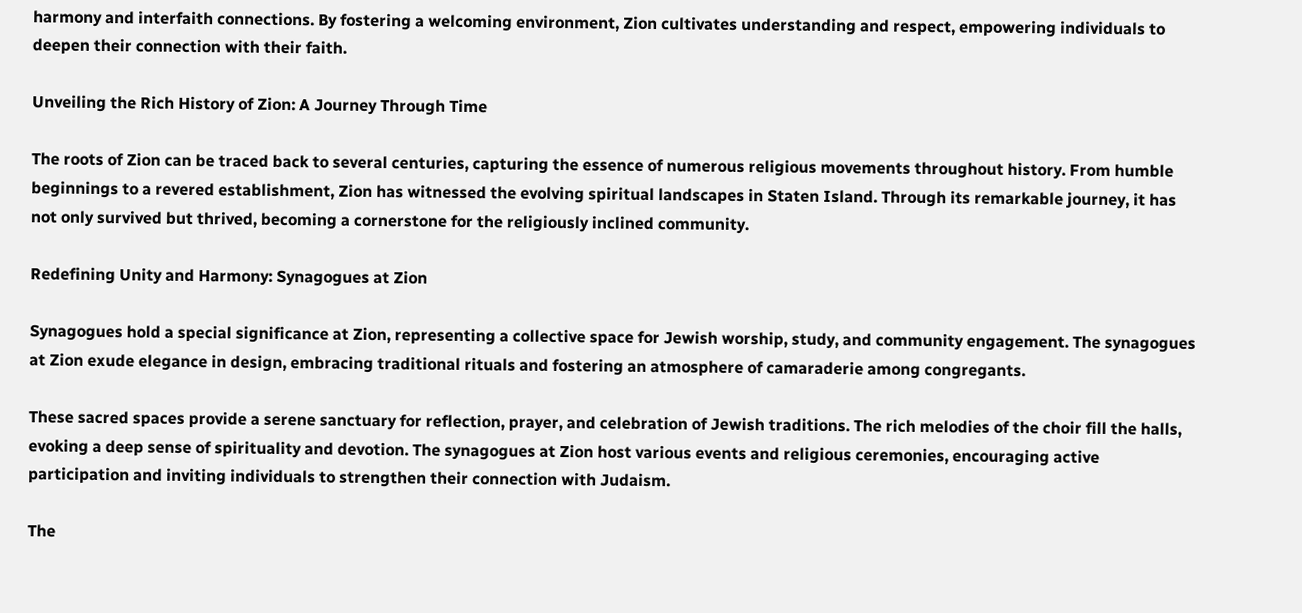harmony and interfaith connections. By fostering a welcoming environment, Zion cultivates understanding and respect, empowering individuals to deepen their connection with their faith.

Unveiling the Rich History of Zion: A Journey Through Time

The roots of Zion can be traced back to several centuries, capturing the essence of numerous religious movements throughout history. From humble beginnings to a revered establishment, Zion has witnessed the evolving spiritual landscapes in Staten Island. Through its remarkable journey, it has not only survived but thrived, becoming a cornerstone for the religiously inclined community.

Redefining Unity and Harmony: Synagogues at Zion

Synagogues hold a special significance at Zion, representing a collective space for Jewish worship, study, and community engagement. The synagogues at Zion exude elegance in design, embracing traditional rituals and fostering an atmosphere of camaraderie among congregants.

These sacred spaces provide a serene sanctuary for reflection, prayer, and celebration of Jewish traditions. The rich melodies of the choir fill the halls, evoking a deep sense of spirituality and devotion. The synagogues at Zion host various events and religious ceremonies, encouraging active participation and inviting individuals to strengthen their connection with Judaism.

The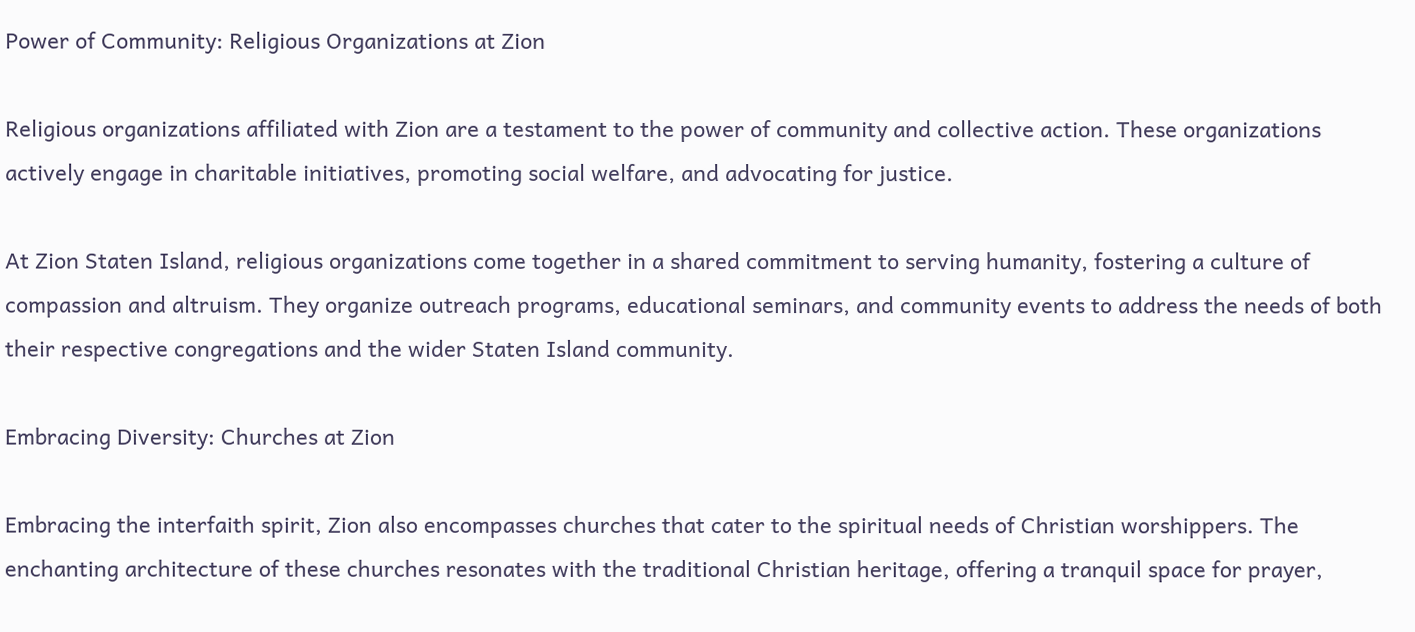Power of Community: Religious Organizations at Zion

Religious organizations affiliated with Zion are a testament to the power of community and collective action. These organizations actively engage in charitable initiatives, promoting social welfare, and advocating for justice.

At Zion Staten Island, religious organizations come together in a shared commitment to serving humanity, fostering a culture of compassion and altruism. They organize outreach programs, educational seminars, and community events to address the needs of both their respective congregations and the wider Staten Island community.

Embracing Diversity: Churches at Zion

Embracing the interfaith spirit, Zion also encompasses churches that cater to the spiritual needs of Christian worshippers. The enchanting architecture of these churches resonates with the traditional Christian heritage, offering a tranquil space for prayer,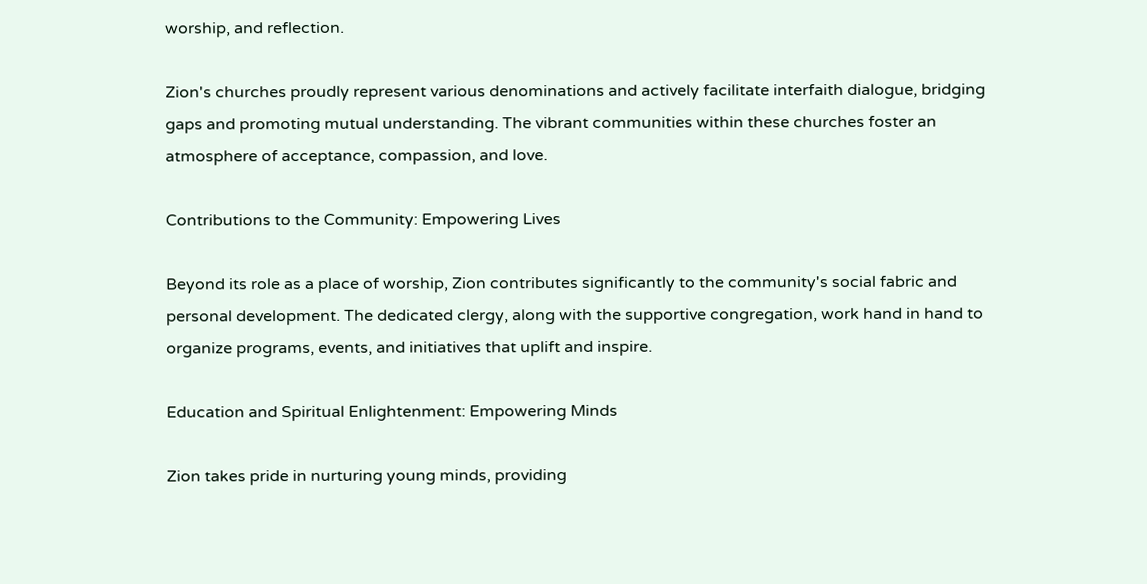worship, and reflection.

Zion's churches proudly represent various denominations and actively facilitate interfaith dialogue, bridging gaps and promoting mutual understanding. The vibrant communities within these churches foster an atmosphere of acceptance, compassion, and love.

Contributions to the Community: Empowering Lives

Beyond its role as a place of worship, Zion contributes significantly to the community's social fabric and personal development. The dedicated clergy, along with the supportive congregation, work hand in hand to organize programs, events, and initiatives that uplift and inspire.

Education and Spiritual Enlightenment: Empowering Minds

Zion takes pride in nurturing young minds, providing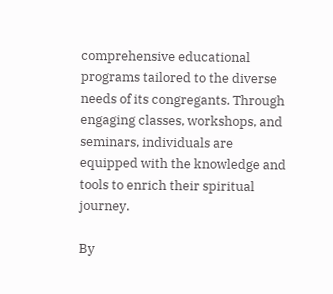comprehensive educational programs tailored to the diverse needs of its congregants. Through engaging classes, workshops, and seminars, individuals are equipped with the knowledge and tools to enrich their spiritual journey.

By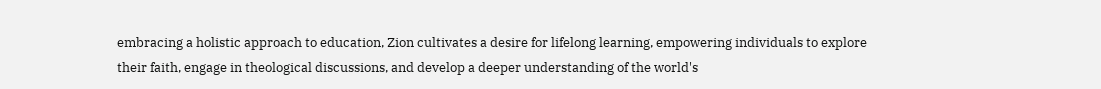embracing a holistic approach to education, Zion cultivates a desire for lifelong learning, empowering individuals to explore their faith, engage in theological discussions, and develop a deeper understanding of the world's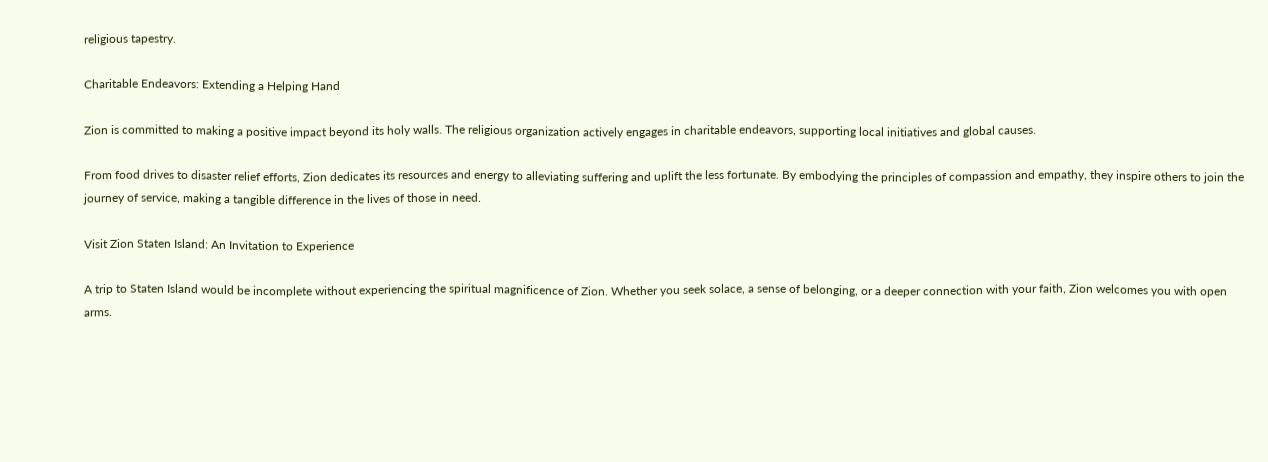religious tapestry.

Charitable Endeavors: Extending a Helping Hand

Zion is committed to making a positive impact beyond its holy walls. The religious organization actively engages in charitable endeavors, supporting local initiatives and global causes.

From food drives to disaster relief efforts, Zion dedicates its resources and energy to alleviating suffering and uplift the less fortunate. By embodying the principles of compassion and empathy, they inspire others to join the journey of service, making a tangible difference in the lives of those in need.

Visit Zion Staten Island: An Invitation to Experience

A trip to Staten Island would be incomplete without experiencing the spiritual magnificence of Zion. Whether you seek solace, a sense of belonging, or a deeper connection with your faith, Zion welcomes you with open arms.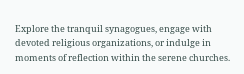Explore the tranquil synagogues, engage with devoted religious organizations, or indulge in moments of reflection within the serene churches.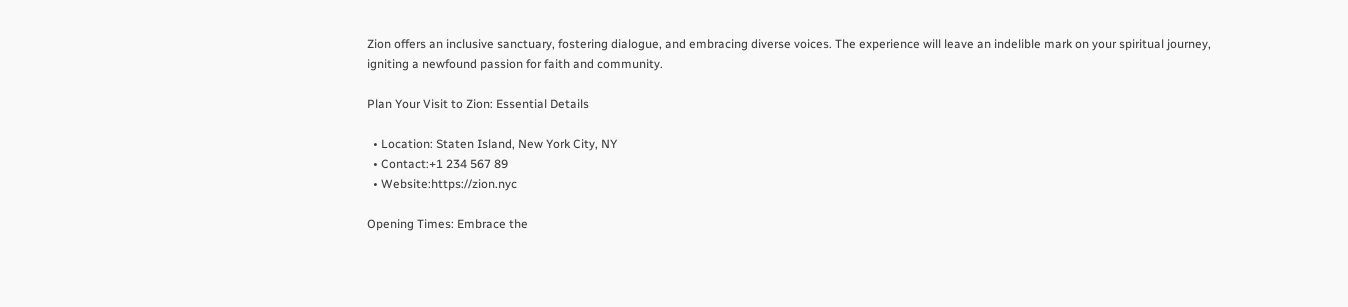Zion offers an inclusive sanctuary, fostering dialogue, and embracing diverse voices. The experience will leave an indelible mark on your spiritual journey, igniting a newfound passion for faith and community.

Plan Your Visit to Zion: Essential Details

  • Location: Staten Island, New York City, NY
  • Contact:+1 234 567 89
  • Website:https://zion.nyc

Opening Times: Embrace the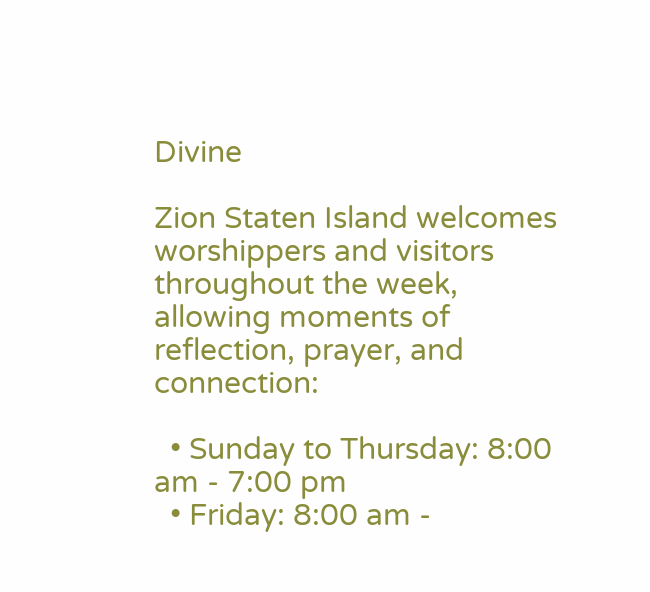Divine

Zion Staten Island welcomes worshippers and visitors throughout the week, allowing moments of reflection, prayer, and connection:

  • Sunday to Thursday: 8:00 am - 7:00 pm
  • Friday: 8:00 am -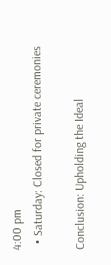4:00 pm
  • Saturday: Closed for private ceremonies

Conclusion: Upholding the Ideal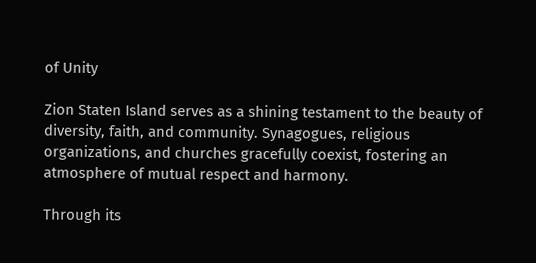of Unity

Zion Staten Island serves as a shining testament to the beauty of diversity, faith, and community. Synagogues, religious organizations, and churches gracefully coexist, fostering an atmosphere of mutual respect and harmony.

Through its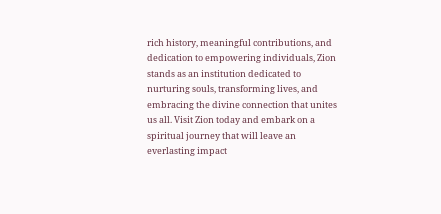rich history, meaningful contributions, and dedication to empowering individuals, Zion stands as an institution dedicated to nurturing souls, transforming lives, and embracing the divine connection that unites us all. Visit Zion today and embark on a spiritual journey that will leave an everlasting impact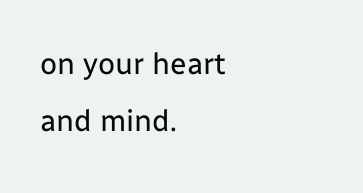on your heart and mind.